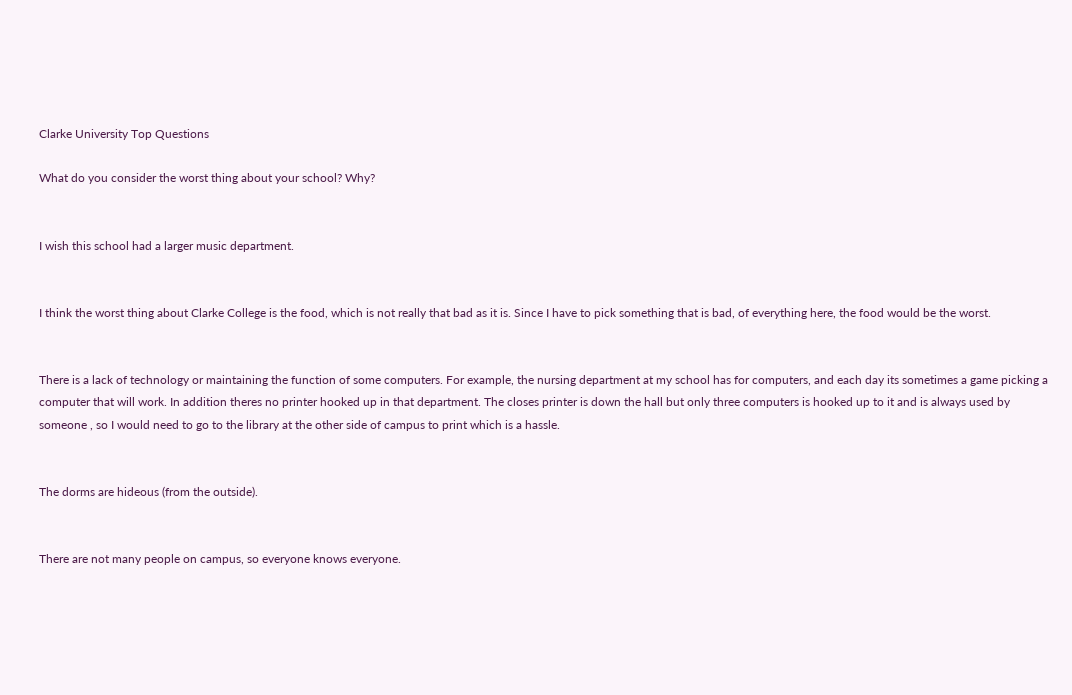Clarke University Top Questions

What do you consider the worst thing about your school? Why?


I wish this school had a larger music department.


I think the worst thing about Clarke College is the food, which is not really that bad as it is. Since I have to pick something that is bad, of everything here, the food would be the worst.


There is a lack of technology or maintaining the function of some computers. For example, the nursing department at my school has for computers, and each day its sometimes a game picking a computer that will work. In addition theres no printer hooked up in that department. The closes printer is down the hall but only three computers is hooked up to it and is always used by someone , so I would need to go to the library at the other side of campus to print which is a hassle.


The dorms are hideous (from the outside).


There are not many people on campus, so everyone knows everyone.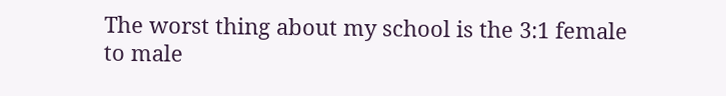The worst thing about my school is the 3:1 female to male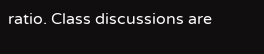ratio. Class discussions are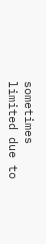sometimes limited due to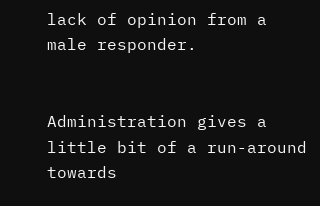lack of opinion from a male responder.


Administration gives a little bit of a run-around towards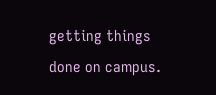getting things done on campus.